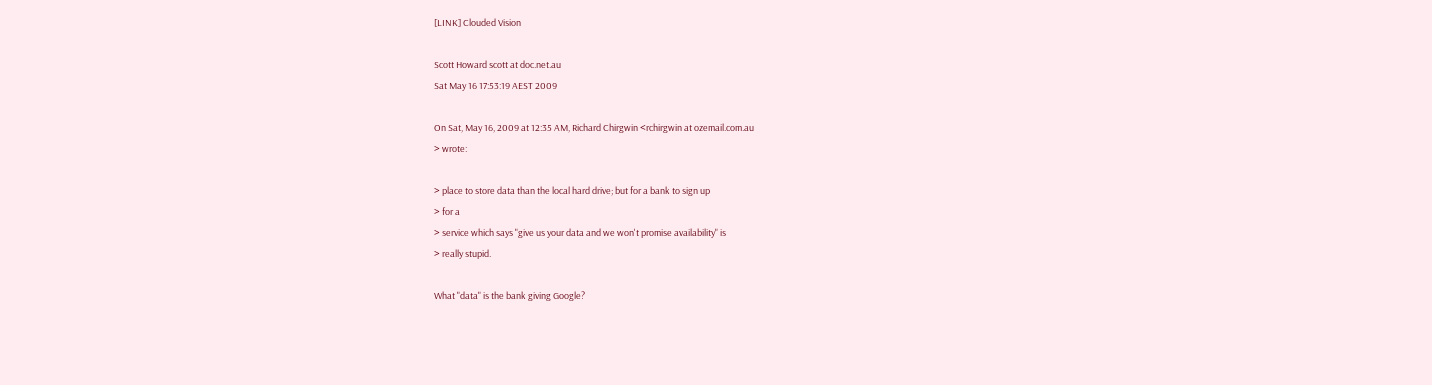[LINK] Clouded Vision

Scott Howard scott at doc.net.au
Sat May 16 17:53:19 AEST 2009

On Sat, May 16, 2009 at 12:35 AM, Richard Chirgwin <rchirgwin at ozemail.com.au
> wrote:

> place to store data than the local hard drive; but for a bank to sign up
> for a
> service which says "give us your data and we won't promise availability" is
> really stupid.

What "data" is the bank giving Google?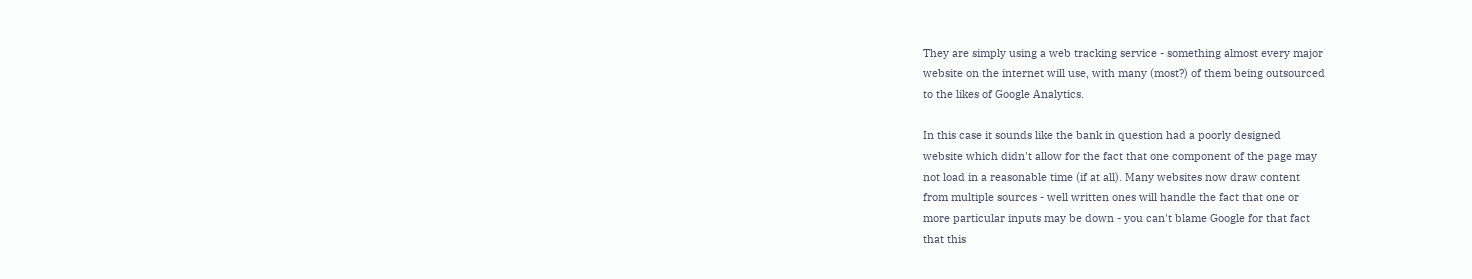They are simply using a web tracking service - something almost every major
website on the internet will use, with many (most?) of them being outsourced
to the likes of Google Analytics.

In this case it sounds like the bank in question had a poorly designed
website which didn't allow for the fact that one component of the page may
not load in a reasonable time (if at all). Many websites now draw content
from multiple sources - well written ones will handle the fact that one or
more particular inputs may be down - you can't blame Google for that fact
that this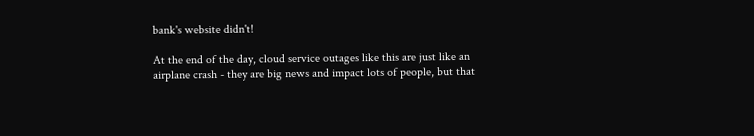bank's website didn't!

At the end of the day, cloud service outages like this are just like an
airplane crash - they are big news and impact lots of people, but that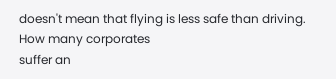doesn't mean that flying is less safe than driving. How many corporates
suffer an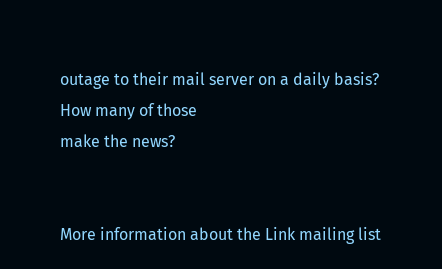outage to their mail server on a daily basis? How many of those
make the news?


More information about the Link mailing list